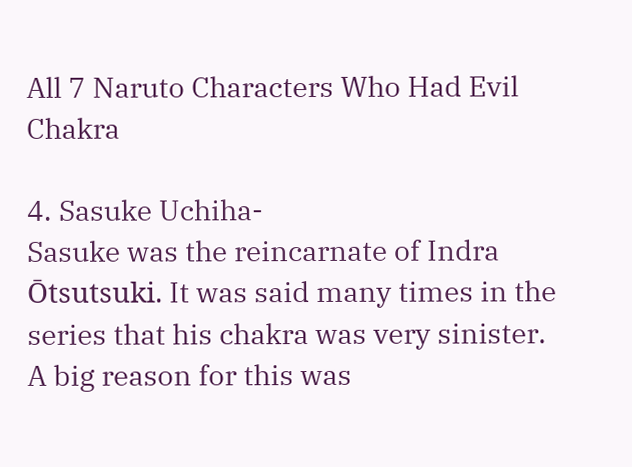All 7 Naruto Characters Who Had Evil Chakra

4. Sasuke Uchiha-
Sasuke was the reincarnate of Indra Ōtsutsuki. It was said many times in the series that his chakra was very sinister. A big reason for this was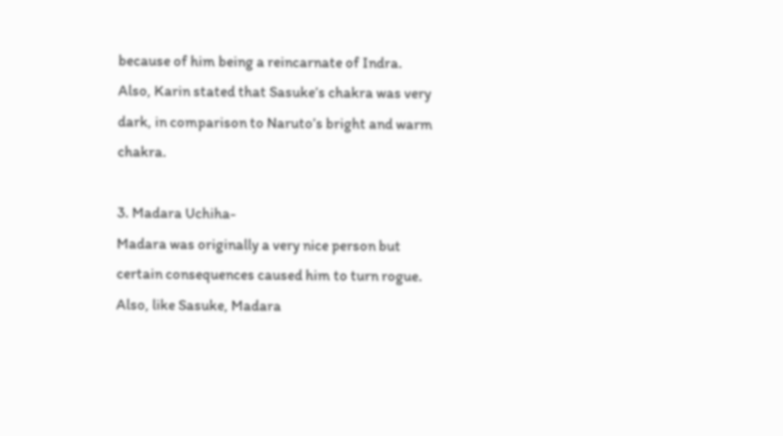because of him being a reincarnate of Indra. Also, Karin stated that Sasuke’s chakra was very dark, in comparison to Naruto’s bright and warm chakra.

3. Madara Uchiha-
Madara was originally a very nice person but certain consequences caused him to turn rogue. Also, like Sasuke, Madara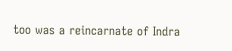too was a reincarnate of Indra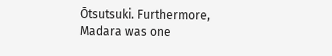Ōtsutsuki. Furthermore, Madara was one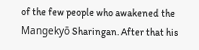of the few people who awakened the Mangekyō Sharingan. After that his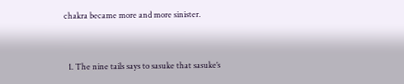chakra became more and more sinister.


  1. The nine tails says to sasuke that sasuke’s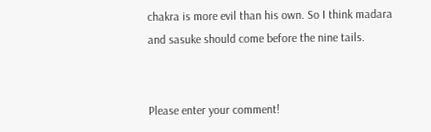chakra is more evil than his own. So I think madara and sasuke should come before the nine tails.


Please enter your comment!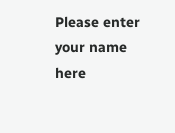Please enter your name here